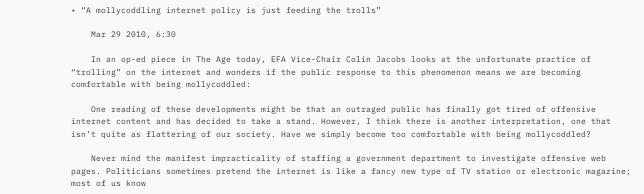• “A mollycoddling internet policy is just feeding the trolls”

    Mar 29 2010, 6:30

    In an op-ed piece in The Age today, EFA Vice-Chair Colin Jacobs looks at the unfortunate practice of “trolling” on the internet and wonders if the public response to this phenomenon means we are becoming comfortable with being mollycoddled:

    One reading of these developments might be that an outraged public has finally got tired of offensive internet content and has decided to take a stand. However, I think there is another interpretation, one that isn’t quite as flattering of our society. Have we simply become too comfortable with being mollycoddled?

    Never mind the manifest impracticality of staffing a government department to investigate offensive web pages. Politicians sometimes pretend the internet is like a fancy new type of TV station or electronic magazine; most of us know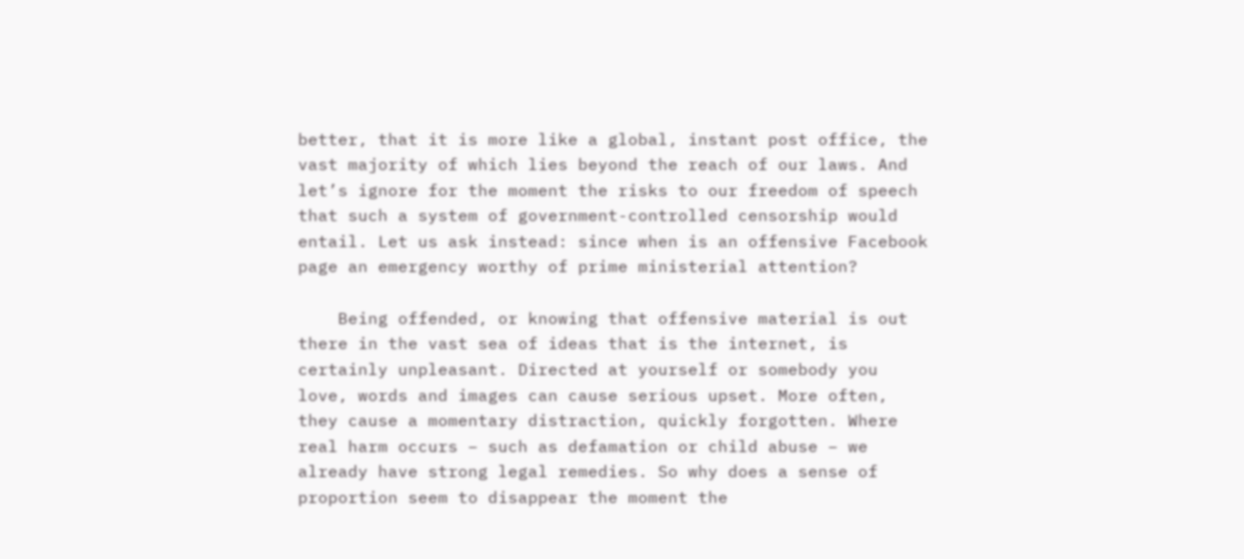better, that it is more like a global, instant post office, the vast majority of which lies beyond the reach of our laws. And let’s ignore for the moment the risks to our freedom of speech that such a system of government-controlled censorship would entail. Let us ask instead: since when is an offensive Facebook page an emergency worthy of prime ministerial attention?

    Being offended, or knowing that offensive material is out there in the vast sea of ideas that is the internet, is certainly unpleasant. Directed at yourself or somebody you love, words and images can cause serious upset. More often, they cause a momentary distraction, quickly forgotten. Where real harm occurs – such as defamation or child abuse – we already have strong legal remedies. So why does a sense of proportion seem to disappear the moment the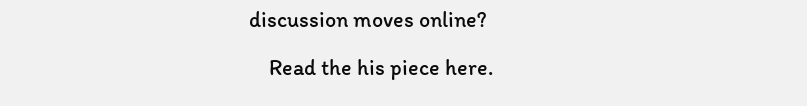discussion moves online?

    Read the his piece here.